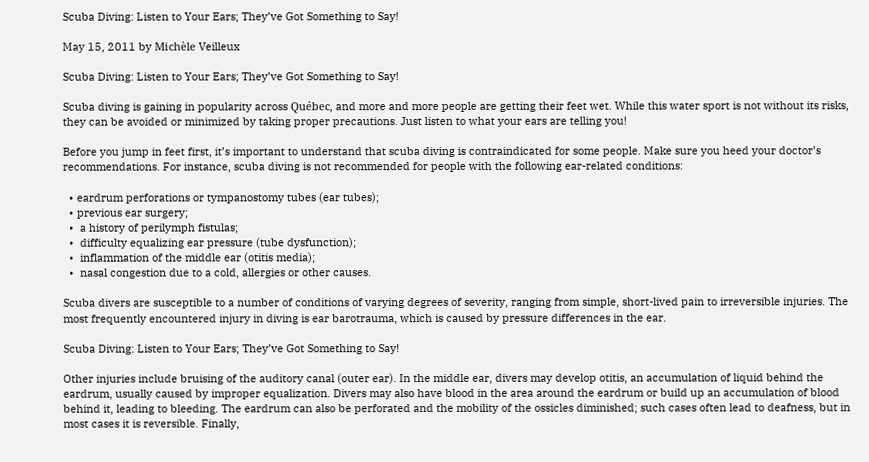Scuba Diving: Listen to Your Ears; They’ve Got Something to Say!

May 15, 2011 by Michèle Veilleux

Scuba Diving: Listen to Your Ears; They’ve Got Something to Say!

Scuba diving is gaining in popularity across Québec, and more and more people are getting their feet wet. While this water sport is not without its risks, they can be avoided or minimized by taking proper precautions. Just listen to what your ears are telling you!

Before you jump in feet first, it’s important to understand that scuba diving is contraindicated for some people. Make sure you heed your doctor’s recommendations. For instance, scuba diving is not recommended for people with the following ear-related conditions:

  • eardrum perforations or tympanostomy tubes (ear tubes);
  • previous ear surgery;
  •  a history of perilymph fistulas;
  •  difficulty equalizing ear pressure (tube dysfunction);
  •  inflammation of the middle ear (otitis media);
  •  nasal congestion due to a cold, allergies or other causes.

Scuba divers are susceptible to a number of conditions of varying degrees of severity, ranging from simple, short-lived pain to irreversible injuries. The most frequently encountered injury in diving is ear barotrauma, which is caused by pressure differences in the ear.

Scuba Diving: Listen to Your Ears; They’ve Got Something to Say!

Other injuries include bruising of the auditory canal (outer ear). In the middle ear, divers may develop otitis, an accumulation of liquid behind the eardrum, usually caused by improper equalization. Divers may also have blood in the area around the eardrum or build up an accumulation of blood behind it, leading to bleeding. The eardrum can also be perforated and the mobility of the ossicles diminished; such cases often lead to deafness, but in most cases it is reversible. Finally,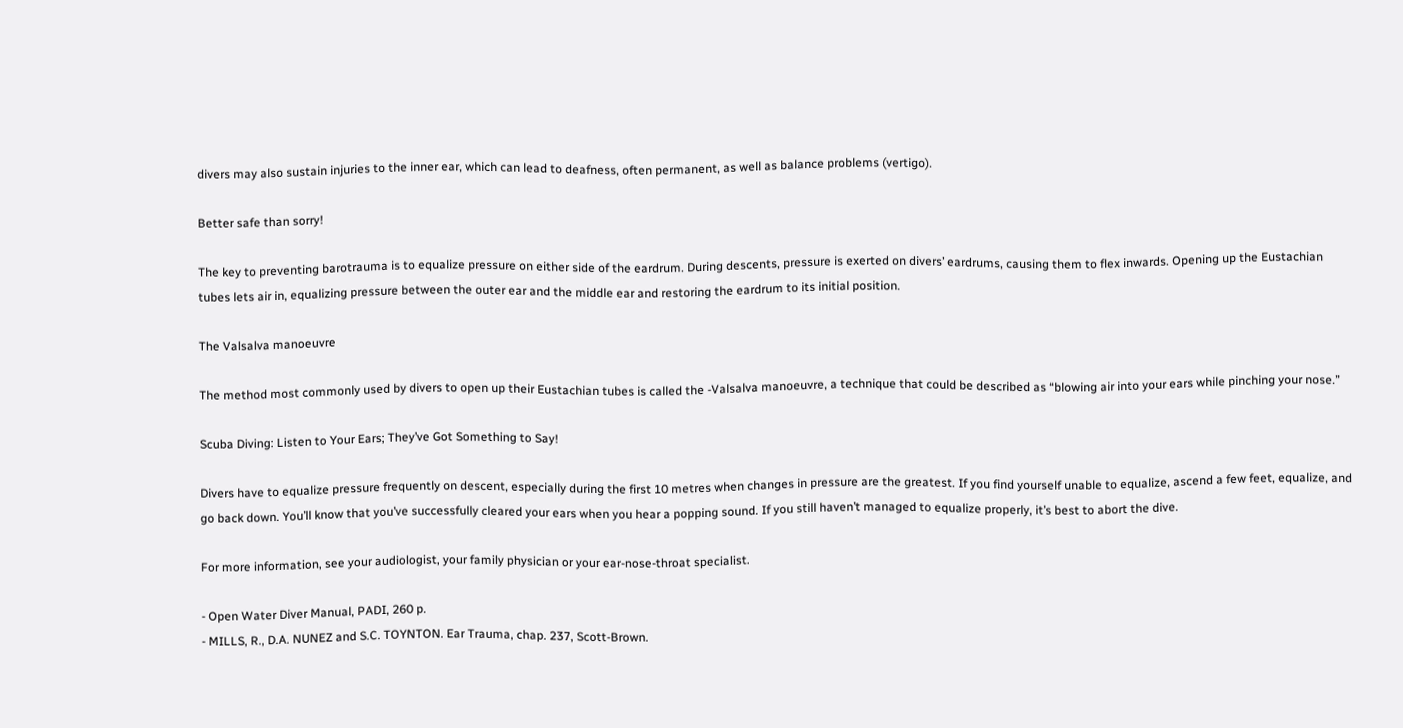divers may also sustain injuries to the inner ear, which can lead to deafness, often permanent, as well as balance problems (vertigo).

Better safe than sorry!

The key to preventing barotrauma is to equalize pressure on either side of the eardrum. During descents, pressure is exerted on divers’ eardrums, causing them to flex inwards. Opening up the Eustachian tubes lets air in, equalizing pressure between the outer ear and the middle ear and restoring the eardrum to its initial position.

The Valsalva manoeuvre

The method most commonly used by divers to open up their Eustachian tubes is called the -Valsalva manoeuvre, a technique that could be described as “blowing air into your ears while pinching your nose.”

Scuba Diving: Listen to Your Ears; They’ve Got Something to Say!

Divers have to equalize pressure frequently on descent, especially during the first 10 metres when changes in pressure are the greatest. If you find yourself unable to equalize, ascend a few feet, equalize, and go back down. You’ll know that you’ve successfully cleared your ears when you hear a popping sound. If you still haven’t managed to equalize properly, it’s best to abort the dive.

For more information, see your audiologist, your family physician or your ear-nose-throat specialist.

- Open Water Diver Manual, PADI, 260 p.
- MILLS, R., D.A. NUNEZ and S.C. TOYNTON. Ear Trauma, chap. 237, Scott-Brown.